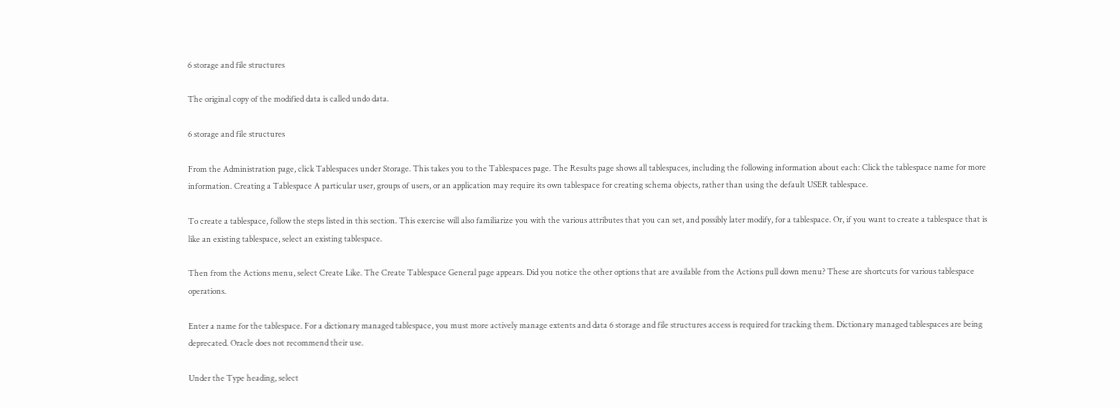6 storage and file structures

The original copy of the modified data is called undo data.

6 storage and file structures

From the Administration page, click Tablespaces under Storage. This takes you to the Tablespaces page. The Results page shows all tablespaces, including the following information about each: Click the tablespace name for more information. Creating a Tablespace A particular user, groups of users, or an application may require its own tablespace for creating schema objects, rather than using the default USER tablespace.

To create a tablespace, follow the steps listed in this section. This exercise will also familiarize you with the various attributes that you can set, and possibly later modify, for a tablespace. Or, if you want to create a tablespace that is like an existing tablespace, select an existing tablespace.

Then from the Actions menu, select Create Like. The Create Tablespace General page appears. Did you notice the other options that are available from the Actions pull down menu? These are shortcuts for various tablespace operations.

Enter a name for the tablespace. For a dictionary managed tablespace, you must more actively manage extents and data 6 storage and file structures access is required for tracking them. Dictionary managed tablespaces are being deprecated. Oracle does not recommend their use.

Under the Type heading, select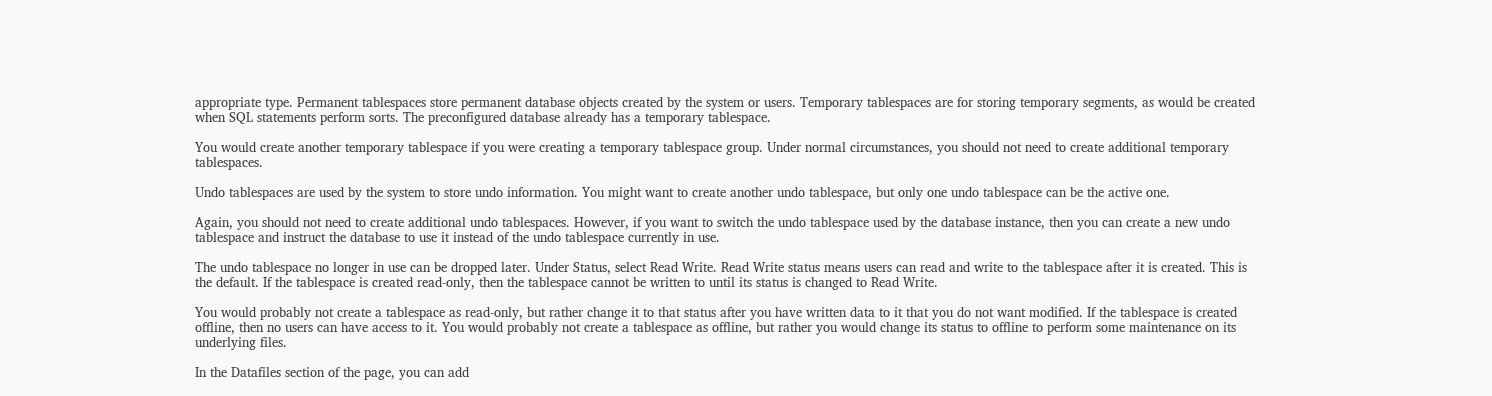appropriate type. Permanent tablespaces store permanent database objects created by the system or users. Temporary tablespaces are for storing temporary segments, as would be created when SQL statements perform sorts. The preconfigured database already has a temporary tablespace.

You would create another temporary tablespace if you were creating a temporary tablespace group. Under normal circumstances, you should not need to create additional temporary tablespaces.

Undo tablespaces are used by the system to store undo information. You might want to create another undo tablespace, but only one undo tablespace can be the active one.

Again, you should not need to create additional undo tablespaces. However, if you want to switch the undo tablespace used by the database instance, then you can create a new undo tablespace and instruct the database to use it instead of the undo tablespace currently in use.

The undo tablespace no longer in use can be dropped later. Under Status, select Read Write. Read Write status means users can read and write to the tablespace after it is created. This is the default. If the tablespace is created read-only, then the tablespace cannot be written to until its status is changed to Read Write.

You would probably not create a tablespace as read-only, but rather change it to that status after you have written data to it that you do not want modified. If the tablespace is created offline, then no users can have access to it. You would probably not create a tablespace as offline, but rather you would change its status to offline to perform some maintenance on its underlying files.

In the Datafiles section of the page, you can add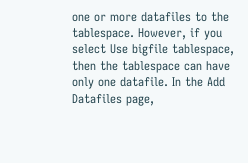one or more datafiles to the tablespace. However, if you select Use bigfile tablespace, then the tablespace can have only one datafile. In the Add Datafiles page,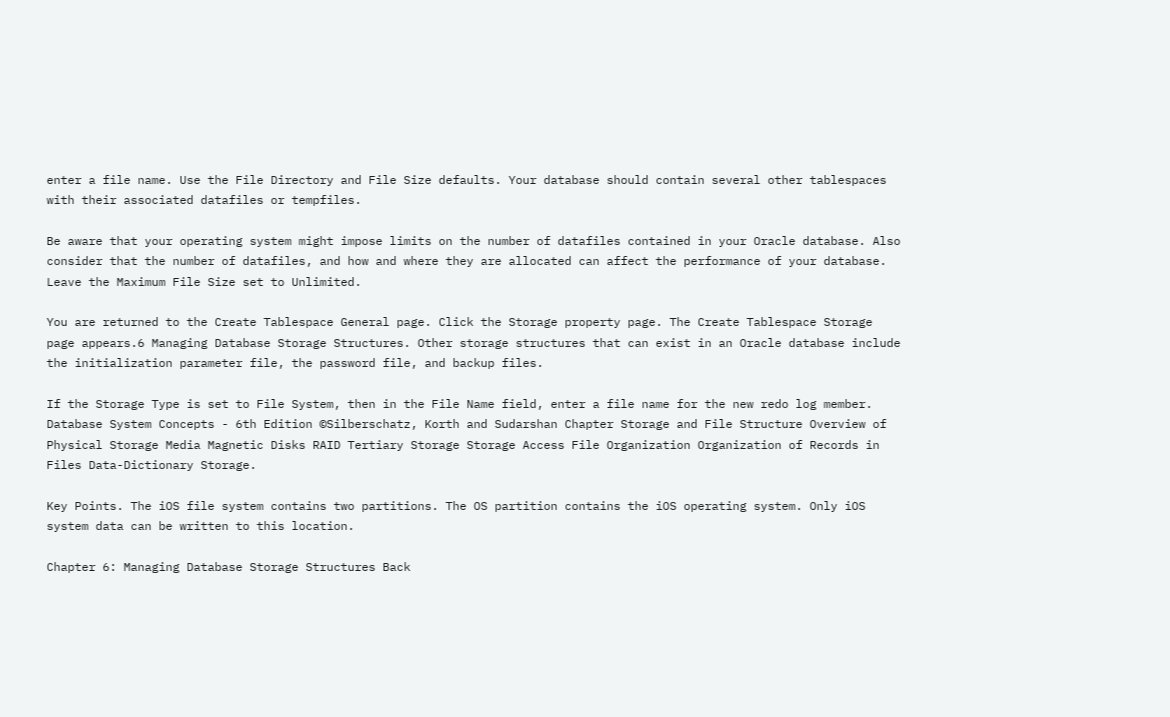enter a file name. Use the File Directory and File Size defaults. Your database should contain several other tablespaces with their associated datafiles or tempfiles.

Be aware that your operating system might impose limits on the number of datafiles contained in your Oracle database. Also consider that the number of datafiles, and how and where they are allocated can affect the performance of your database. Leave the Maximum File Size set to Unlimited.

You are returned to the Create Tablespace General page. Click the Storage property page. The Create Tablespace Storage page appears.6 Managing Database Storage Structures. Other storage structures that can exist in an Oracle database include the initialization parameter file, the password file, and backup files.

If the Storage Type is set to File System, then in the File Name field, enter a file name for the new redo log member. Database System Concepts - 6th Edition ©Silberschatz, Korth and Sudarshan Chapter Storage and File Structure Overview of Physical Storage Media Magnetic Disks RAID Tertiary Storage Storage Access File Organization Organization of Records in Files Data-Dictionary Storage.

Key Points. The iOS file system contains two partitions. The OS partition contains the iOS operating system. Only iOS system data can be written to this location.

Chapter 6: Managing Database Storage Structures Back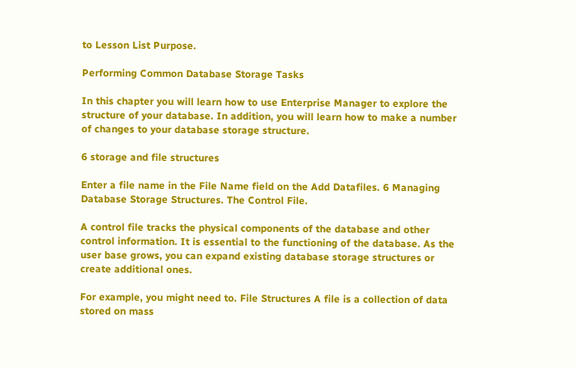to Lesson List Purpose.

Performing Common Database Storage Tasks

In this chapter you will learn how to use Enterprise Manager to explore the structure of your database. In addition, you will learn how to make a number of changes to your database storage structure.

6 storage and file structures

Enter a file name in the File Name field on the Add Datafiles. 6 Managing Database Storage Structures. The Control File.

A control file tracks the physical components of the database and other control information. It is essential to the functioning of the database. As the user base grows, you can expand existing database storage structures or create additional ones.

For example, you might need to. File Structures A file is a collection of data stored on mass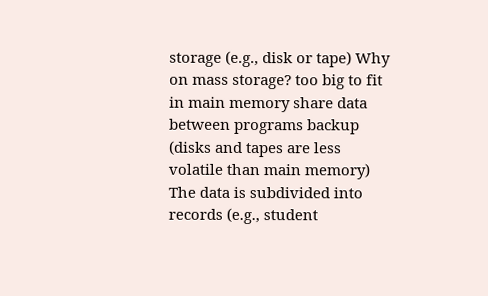storage (e.g., disk or tape) Why on mass storage? too big to fit in main memory share data between programs backup (disks and tapes are less volatile than main memory) The data is subdivided into records (e.g., student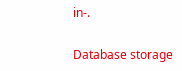in-.

Database storage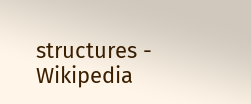structures - Wikipedia